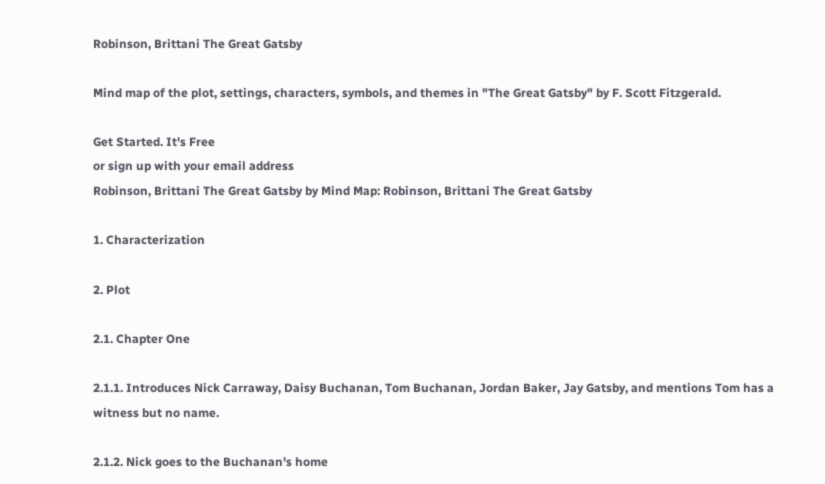Robinson, Brittani The Great Gatsby

Mind map of the plot, settings, characters, symbols, and themes in "The Great Gatsby" by F. Scott Fitzgerald.

Get Started. It's Free
or sign up with your email address
Robinson, Brittani The Great Gatsby by Mind Map: Robinson, Brittani The Great Gatsby

1. Characterization

2. Plot

2.1. Chapter One

2.1.1. Introduces Nick Carraway, Daisy Buchanan, Tom Buchanan, Jordan Baker, Jay Gatsby, and mentions Tom has a witness but no name.

2.1.2. Nick goes to the Buchanan's home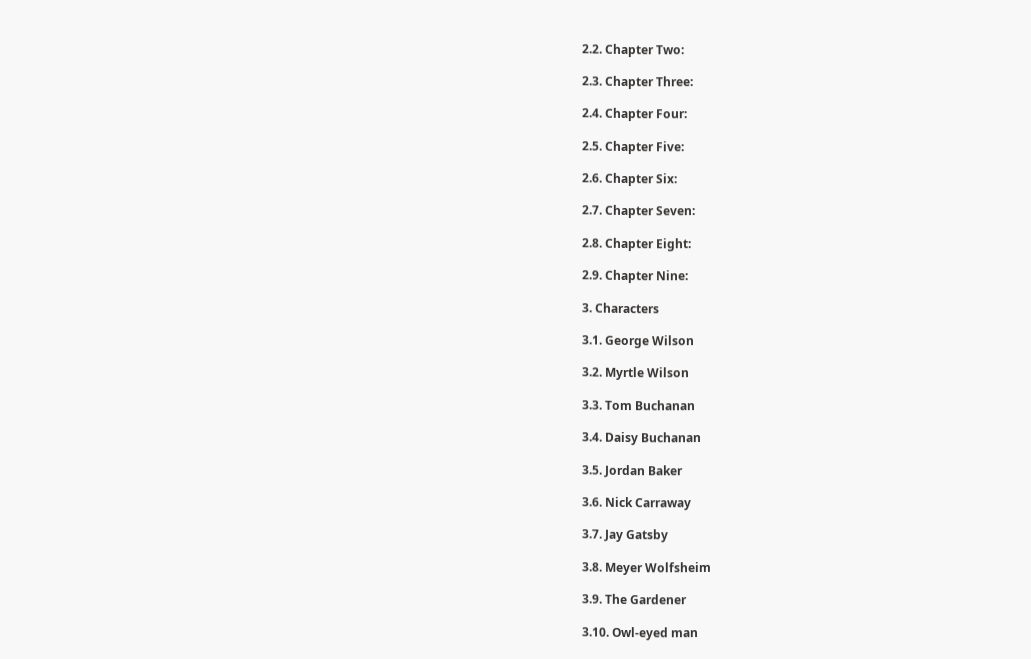2.2. Chapter Two:

2.3. Chapter Three:

2.4. Chapter Four:

2.5. Chapter Five:

2.6. Chapter Six:

2.7. Chapter Seven:

2.8. Chapter Eight:

2.9. Chapter Nine:

3. Characters

3.1. George Wilson

3.2. Myrtle Wilson

3.3. Tom Buchanan

3.4. Daisy Buchanan

3.5. Jordan Baker

3.6. Nick Carraway

3.7. Jay Gatsby

3.8. Meyer Wolfsheim

3.9. The Gardener

3.10. Owl-eyed man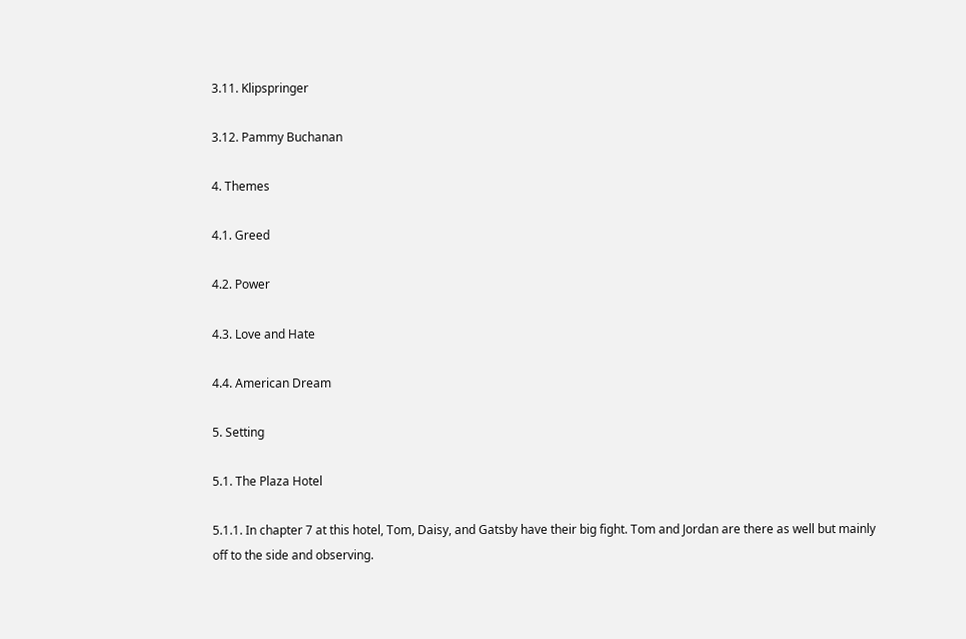3.11. Klipspringer

3.12. Pammy Buchanan

4. Themes

4.1. Greed

4.2. Power

4.3. Love and Hate

4.4. American Dream

5. Setting

5.1. The Plaza Hotel

5.1.1. In chapter 7 at this hotel, Tom, Daisy, and Gatsby have their big fight. Tom and Jordan are there as well but mainly off to the side and observing.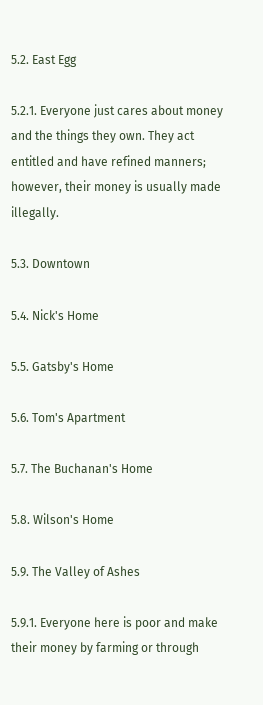5.2. East Egg

5.2.1. Everyone just cares about money and the things they own. They act entitled and have refined manners; however, their money is usually made illegally.

5.3. Downtown

5.4. Nick's Home

5.5. Gatsby's Home

5.6. Tom's Apartment

5.7. The Buchanan's Home

5.8. Wilson's Home

5.9. The Valley of Ashes

5.9.1. Everyone here is poor and make their money by farming or through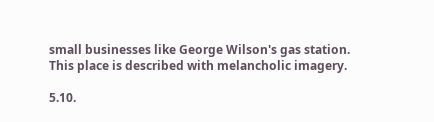small businesses like George Wilson's gas station. This place is described with melancholic imagery.

5.10.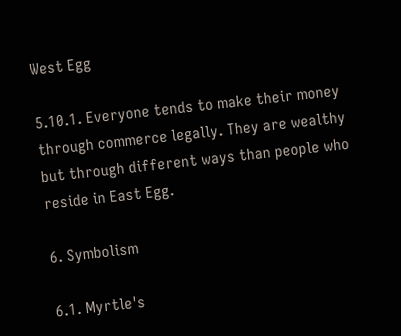West Egg

5.10.1. Everyone tends to make their money through commerce legally. They are wealthy but through different ways than people who reside in East Egg.

6. Symbolism

6.1. Myrtle's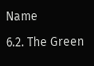Name

6.2. The Green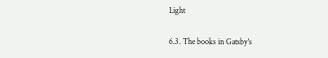Light

6.3. The books in Gatsby's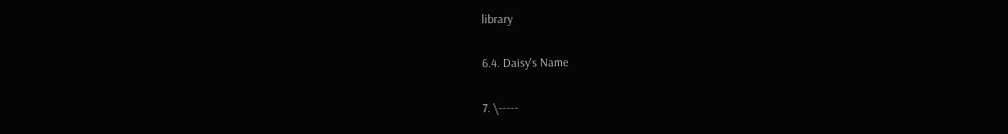library

6.4. Daisy's Name

7. \-----